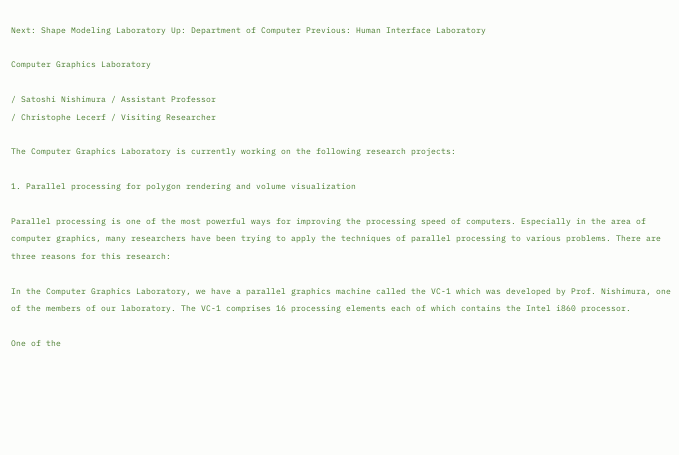Next: Shape Modeling Laboratory Up: Department of Computer Previous: Human Interface Laboratory

Computer Graphics Laboratory

/ Satoshi Nishimura / Assistant Professor
/ Christophe Lecerf / Visiting Researcher

The Computer Graphics Laboratory is currently working on the following research projects:

1. Parallel processing for polygon rendering and volume visualization

Parallel processing is one of the most powerful ways for improving the processing speed of computers. Especially in the area of computer graphics, many researchers have been trying to apply the techniques of parallel processing to various problems. There are three reasons for this research:

In the Computer Graphics Laboratory, we have a parallel graphics machine called the VC-1 which was developed by Prof. Nishimura, one of the members of our laboratory. The VC-1 comprises 16 processing elements each of which contains the Intel i860 processor.

One of the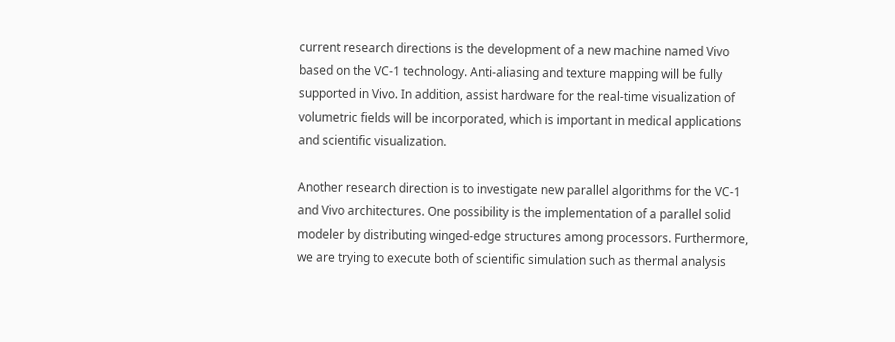current research directions is the development of a new machine named Vivo based on the VC-1 technology. Anti-aliasing and texture mapping will be fully supported in Vivo. In addition, assist hardware for the real-time visualization of volumetric fields will be incorporated, which is important in medical applications and scientific visualization.

Another research direction is to investigate new parallel algorithms for the VC-1 and Vivo architectures. One possibility is the implementation of a parallel solid modeler by distributing winged-edge structures among processors. Furthermore, we are trying to execute both of scientific simulation such as thermal analysis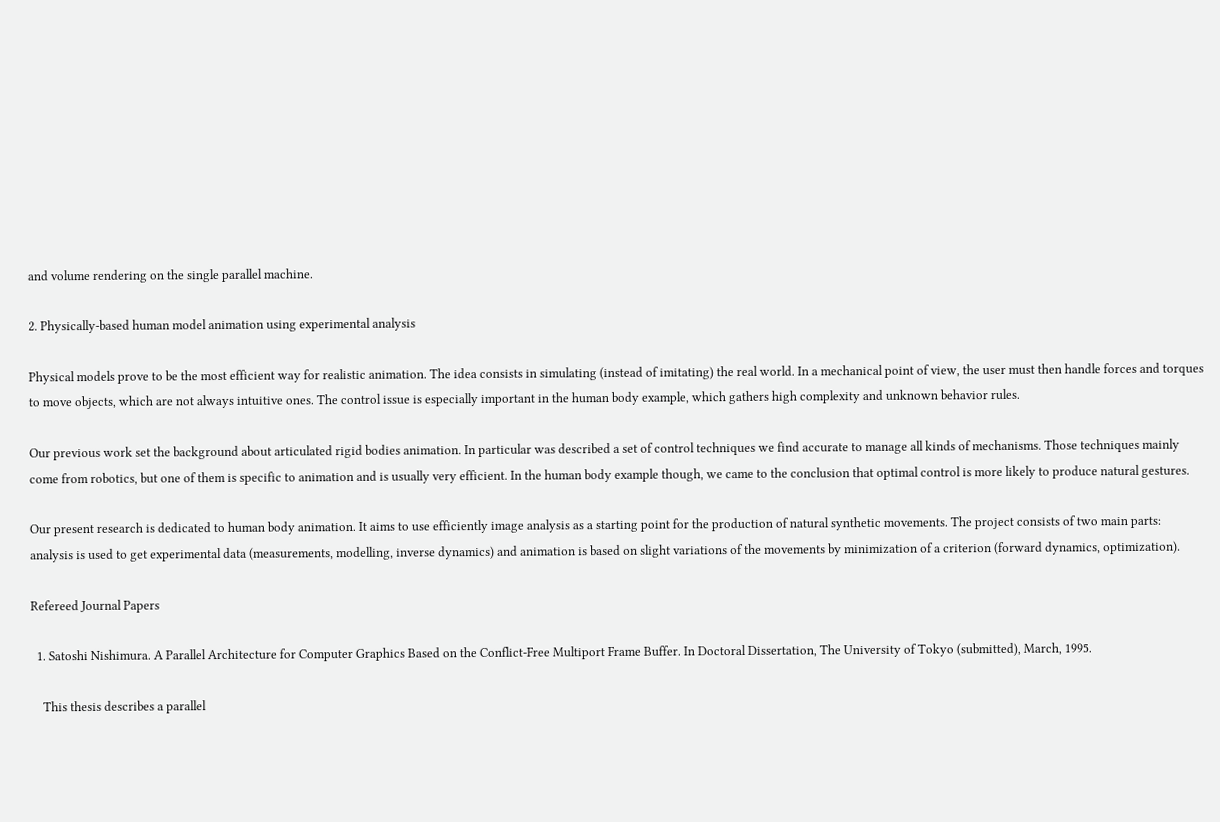and volume rendering on the single parallel machine.

2. Physically-based human model animation using experimental analysis

Physical models prove to be the most efficient way for realistic animation. The idea consists in simulating (instead of imitating) the real world. In a mechanical point of view, the user must then handle forces and torques to move objects, which are not always intuitive ones. The control issue is especially important in the human body example, which gathers high complexity and unknown behavior rules.

Our previous work set the background about articulated rigid bodies animation. In particular was described a set of control techniques we find accurate to manage all kinds of mechanisms. Those techniques mainly come from robotics, but one of them is specific to animation and is usually very efficient. In the human body example though, we came to the conclusion that optimal control is more likely to produce natural gestures.

Our present research is dedicated to human body animation. It aims to use efficiently image analysis as a starting point for the production of natural synthetic movements. The project consists of two main parts: analysis is used to get experimental data (measurements, modelling, inverse dynamics) and animation is based on slight variations of the movements by minimization of a criterion (forward dynamics, optimization).

Refereed Journal Papers

  1. Satoshi Nishimura. A Parallel Architecture for Computer Graphics Based on the Conflict-Free Multiport Frame Buffer. In Doctoral Dissertation, The University of Tokyo (submitted), March, 1995.

    This thesis describes a parallel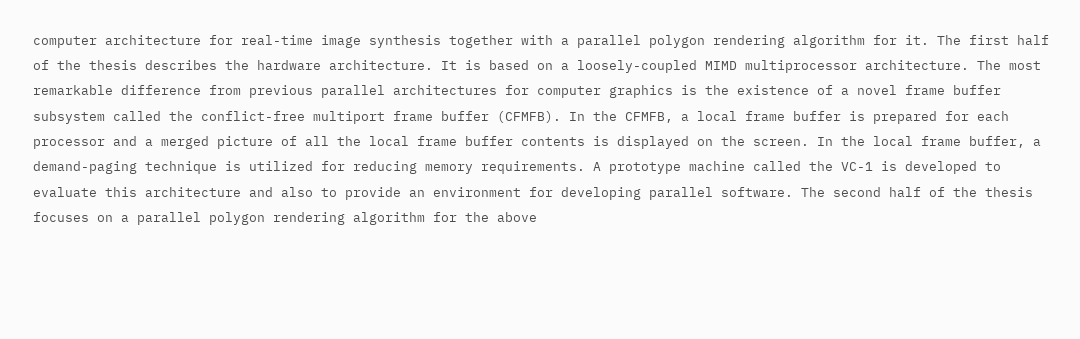computer architecture for real-time image synthesis together with a parallel polygon rendering algorithm for it. The first half of the thesis describes the hardware architecture. It is based on a loosely-coupled MIMD multiprocessor architecture. The most remarkable difference from previous parallel architectures for computer graphics is the existence of a novel frame buffer subsystem called the conflict-free multiport frame buffer (CFMFB). In the CFMFB, a local frame buffer is prepared for each processor and a merged picture of all the local frame buffer contents is displayed on the screen. In the local frame buffer, a demand-paging technique is utilized for reducing memory requirements. A prototype machine called the VC-1 is developed to evaluate this architecture and also to provide an environment for developing parallel software. The second half of the thesis focuses on a parallel polygon rendering algorithm for the above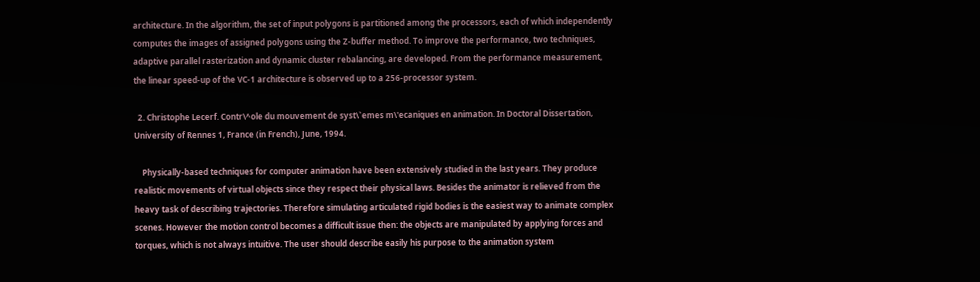architecture. In the algorithm, the set of input polygons is partitioned among the processors, each of which independently computes the images of assigned polygons using the Z-buffer method. To improve the performance, two techniques, adaptive parallel rasterization and dynamic cluster rebalancing, are developed. From the performance measurement, the linear speed-up of the VC-1 architecture is observed up to a 256-processor system.

  2. Christophe Lecerf. Contr\^ole du mouvement de syst\`emes m\'ecaniques en animation. In Doctoral Dissertation, University of Rennes 1, France (in French), June, 1994.

    Physically-based techniques for computer animation have been extensively studied in the last years. They produce realistic movements of virtual objects since they respect their physical laws. Besides the animator is relieved from the heavy task of describing trajectories. Therefore simulating articulated rigid bodies is the easiest way to animate complex scenes. However the motion control becomes a difficult issue then: the objects are manipulated by applying forces and torques, which is not always intuitive. The user should describe easily his purpose to the animation system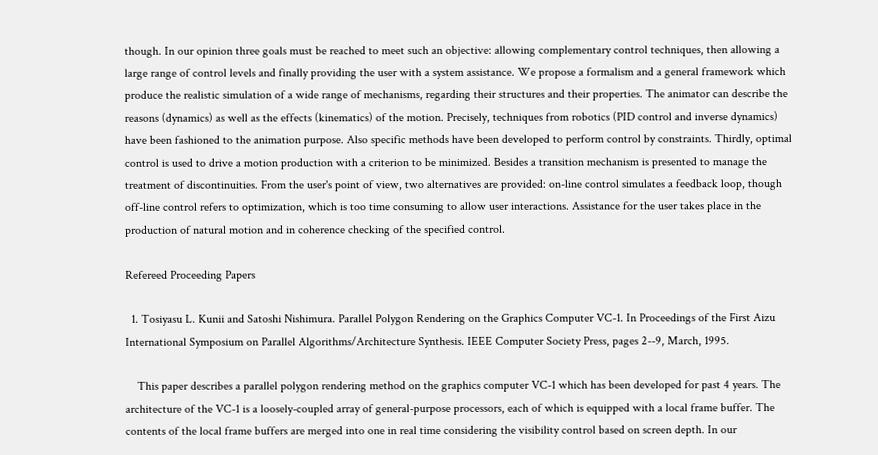though. In our opinion three goals must be reached to meet such an objective: allowing complementary control techniques, then allowing a large range of control levels and finally providing the user with a system assistance. We propose a formalism and a general framework which produce the realistic simulation of a wide range of mechanisms, regarding their structures and their properties. The animator can describe the reasons (dynamics) as well as the effects (kinematics) of the motion. Precisely, techniques from robotics (PID control and inverse dynamics) have been fashioned to the animation purpose. Also specific methods have been developed to perform control by constraints. Thirdly, optimal control is used to drive a motion production with a criterion to be minimized. Besides a transition mechanism is presented to manage the treatment of discontinuities. From the user's point of view, two alternatives are provided: on-line control simulates a feedback loop, though off-line control refers to optimization, which is too time consuming to allow user interactions. Assistance for the user takes place in the production of natural motion and in coherence checking of the specified control.

Refereed Proceeding Papers

  1. Tosiyasu L. Kunii and Satoshi Nishimura. Parallel Polygon Rendering on the Graphics Computer VC-1. In Proceedings of the First Aizu International Symposium on Parallel Algorithms/Architecture Synthesis. IEEE Computer Society Press, pages 2--9, March, 1995.

    This paper describes a parallel polygon rendering method on the graphics computer VC-1 which has been developed for past 4 years. The architecture of the VC-1 is a loosely-coupled array of general-purpose processors, each of which is equipped with a local frame buffer. The contents of the local frame buffers are merged into one in real time considering the visibility control based on screen depth. In our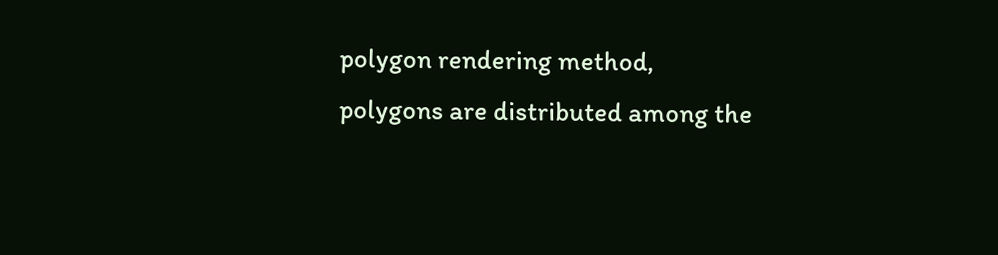polygon rendering method, polygons are distributed among the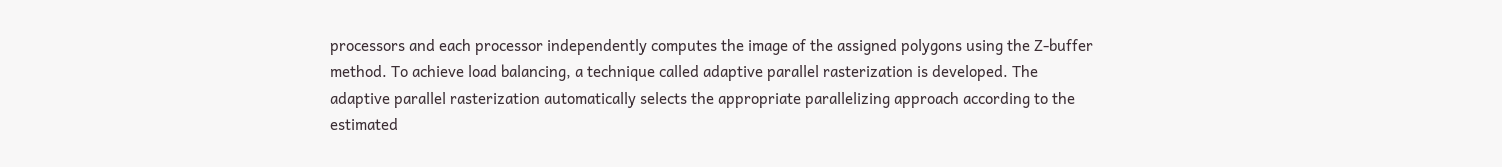processors and each processor independently computes the image of the assigned polygons using the Z-buffer method. To achieve load balancing, a technique called adaptive parallel rasterization is developed. The adaptive parallel rasterization automatically selects the appropriate parallelizing approach according to the estimated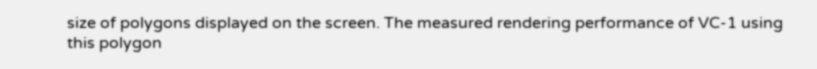size of polygons displayed on the screen. The measured rendering performance of VC-1 using this polygon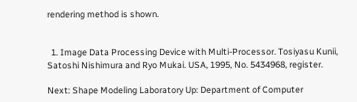rendering method is shown.


  1. Image Data Processing Device with Multi-Processor. Tosiyasu Kunii, Satoshi Nishimura and Ryo Mukai. USA, 1995, No. 5434968, register.

Next: Shape Modeling Laboratory Up: Department of Computer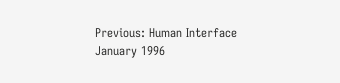Previous: Human Interface
January 1996